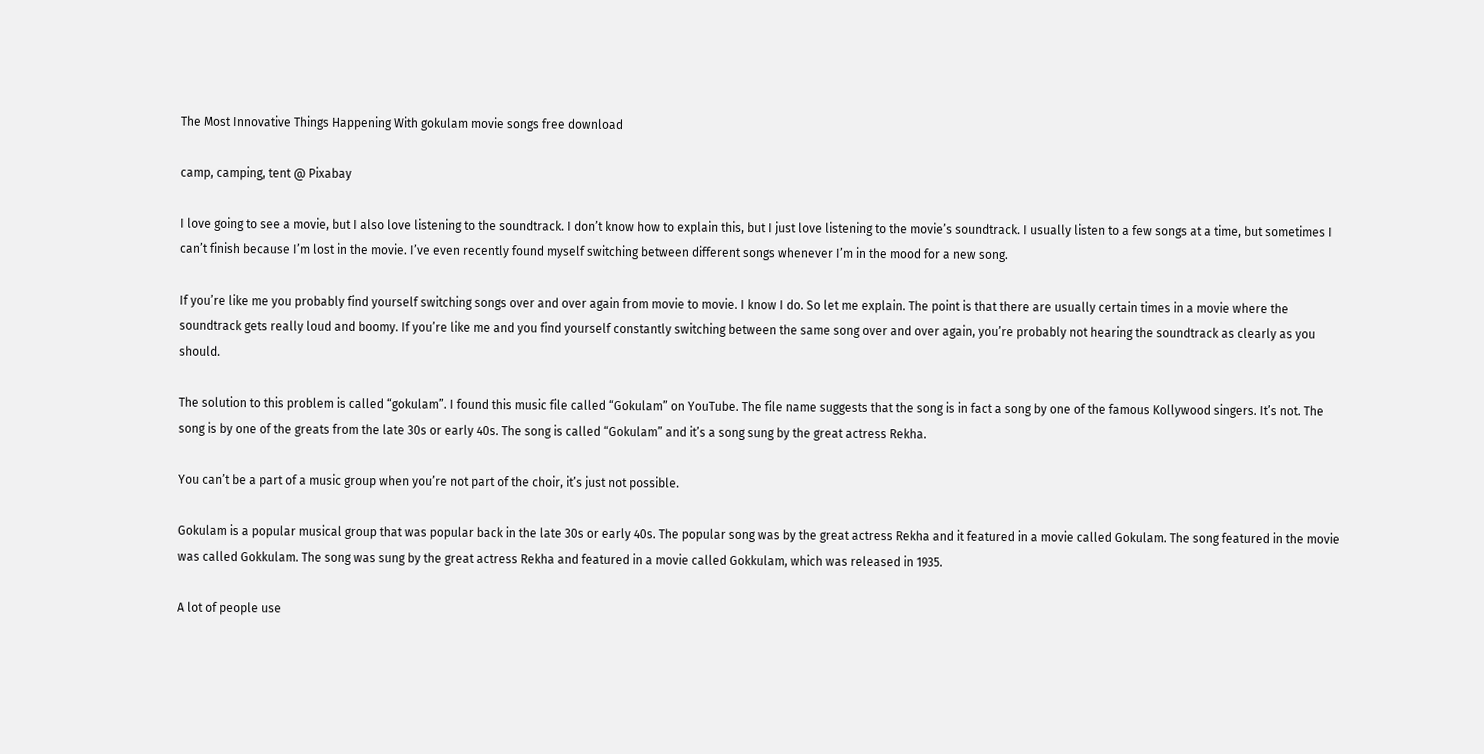The Most Innovative Things Happening With gokulam movie songs free download

camp, camping, tent @ Pixabay

I love going to see a movie, but I also love listening to the soundtrack. I don’t know how to explain this, but I just love listening to the movie’s soundtrack. I usually listen to a few songs at a time, but sometimes I can’t finish because I’m lost in the movie. I’ve even recently found myself switching between different songs whenever I’m in the mood for a new song.

If you’re like me you probably find yourself switching songs over and over again from movie to movie. I know I do. So let me explain. The point is that there are usually certain times in a movie where the soundtrack gets really loud and boomy. If you’re like me and you find yourself constantly switching between the same song over and over again, you’re probably not hearing the soundtrack as clearly as you should.

The solution to this problem is called “gokulam”. I found this music file called “Gokulam” on YouTube. The file name suggests that the song is in fact a song by one of the famous Kollywood singers. It’s not. The song is by one of the greats from the late 30s or early 40s. The song is called “Gokulam” and it’s a song sung by the great actress Rekha.

You can’t be a part of a music group when you’re not part of the choir, it’s just not possible.

Gokulam is a popular musical group that was popular back in the late 30s or early 40s. The popular song was by the great actress Rekha and it featured in a movie called Gokulam. The song featured in the movie was called Gokkulam. The song was sung by the great actress Rekha and featured in a movie called Gokkulam, which was released in 1935.

A lot of people use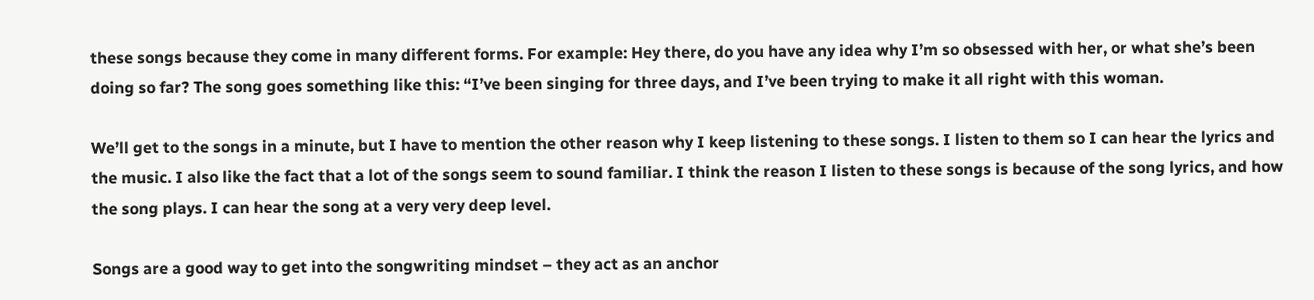these songs because they come in many different forms. For example: Hey there, do you have any idea why I’m so obsessed with her, or what she’s been doing so far? The song goes something like this: “I’ve been singing for three days, and I’ve been trying to make it all right with this woman.

We’ll get to the songs in a minute, but I have to mention the other reason why I keep listening to these songs. I listen to them so I can hear the lyrics and the music. I also like the fact that a lot of the songs seem to sound familiar. I think the reason I listen to these songs is because of the song lyrics, and how the song plays. I can hear the song at a very very deep level.

Songs are a good way to get into the songwriting mindset – they act as an anchor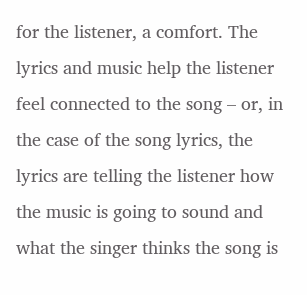for the listener, a comfort. The lyrics and music help the listener feel connected to the song – or, in the case of the song lyrics, the lyrics are telling the listener how the music is going to sound and what the singer thinks the song is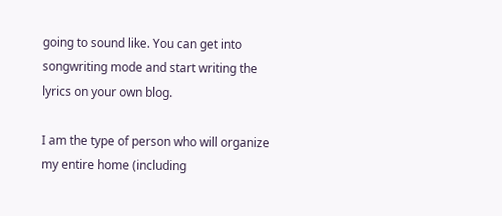going to sound like. You can get into songwriting mode and start writing the lyrics on your own blog.

I am the type of person who will organize my entire home (including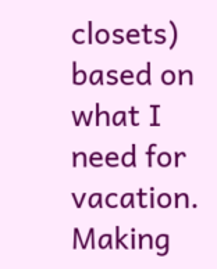closets) based on what I need for vacation. Making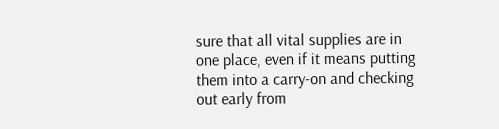sure that all vital supplies are in one place, even if it means putting them into a carry-on and checking out early from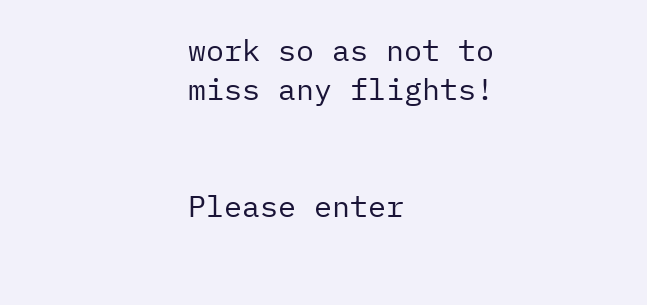work so as not to miss any flights!


Please enter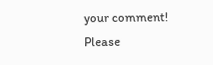your comment!
Please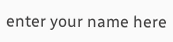enter your name here